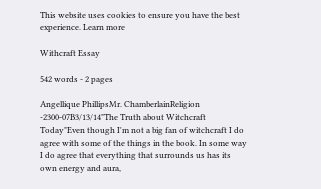This website uses cookies to ensure you have the best experience. Learn more

Withcraft Essay

542 words - 2 pages

Angellique PhillipsMr. ChamberlainReligion -2300-07B3/13/14"The Truth about Witchcraft Today"Even though I'm not a big fan of witchcraft I do agree with some of the things in the book. In some way I do agree that everything that surrounds us has its own energy and aura,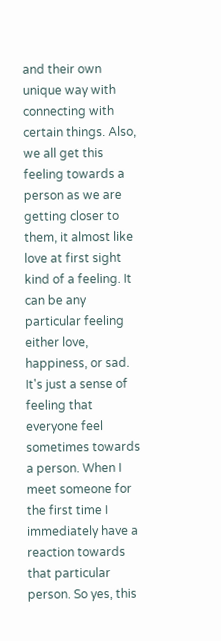and their own unique way with connecting with certain things. Also, we all get this feeling towards a person as we are getting closer to them, it almost like love at first sight kind of a feeling. It can be any particular feeling either love, happiness, or sad. It's just a sense of feeling that everyone feel sometimes towards a person. When I meet someone for the first time I immediately have a reaction towards that particular person. So yes, this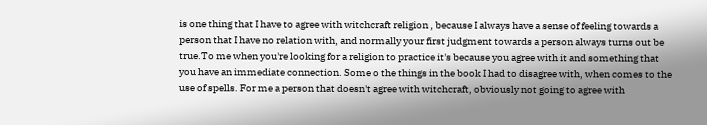is one thing that I have to agree with witchcraft religion , because I always have a sense of feeling towards a person that I have no relation with, and normally your first judgment towards a person always turns out be true.To me when you're looking for a religion to practice it's because you agree with it and something that you have an immediate connection. Some o the things in the book I had to disagree with, when comes to the use of spells. For me a person that doesn't agree with witchcraft, obviously not going to agree with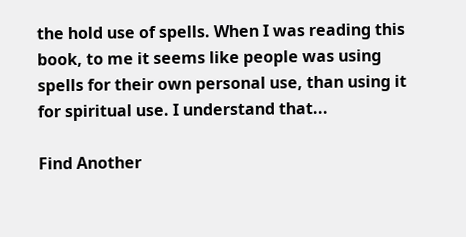the hold use of spells. When I was reading this book, to me it seems like people was using spells for their own personal use, than using it for spiritual use. I understand that...

Find Another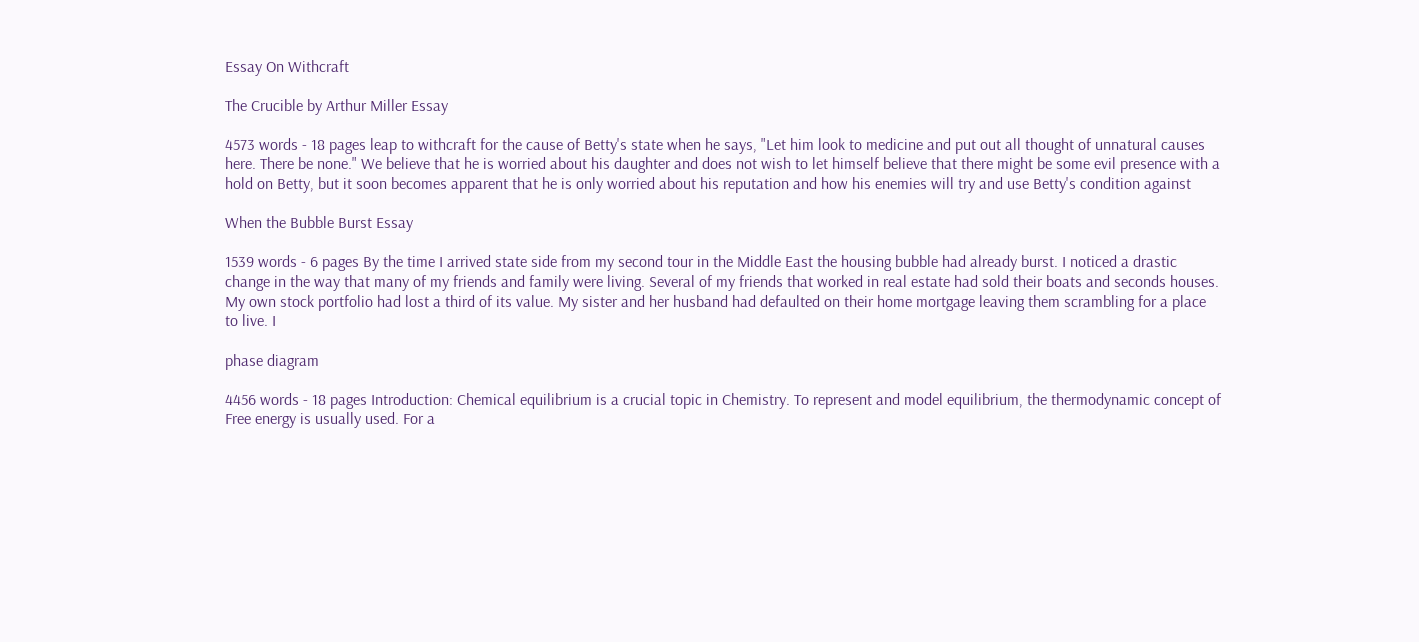Essay On Withcraft

The Crucible by Arthur Miller Essay

4573 words - 18 pages leap to withcraft for the cause of Betty's state when he says, "Let him look to medicine and put out all thought of unnatural causes here. There be none." We believe that he is worried about his daughter and does not wish to let himself believe that there might be some evil presence with a hold on Betty, but it soon becomes apparent that he is only worried about his reputation and how his enemies will try and use Betty's condition against

When the Bubble Burst Essay

1539 words - 6 pages By the time I arrived state side from my second tour in the Middle East the housing bubble had already burst. I noticed a drastic change in the way that many of my friends and family were living. Several of my friends that worked in real estate had sold their boats and seconds houses. My own stock portfolio had lost a third of its value. My sister and her husband had defaulted on their home mortgage leaving them scrambling for a place to live. I

phase diagram

4456 words - 18 pages Introduction: Chemical equilibrium is a crucial topic in Chemistry. To represent and model equilibrium, the thermodynamic concept of Free energy is usually used. For a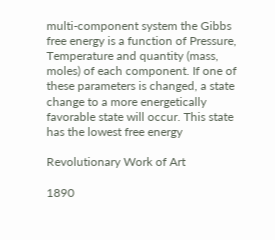multi-component system the Gibbs free energy is a function of Pressure, Temperature and quantity (mass, moles) of each component. If one of these parameters is changed, a state change to a more energetically favorable state will occur. This state has the lowest free energy

Revolutionary Work of Art

1890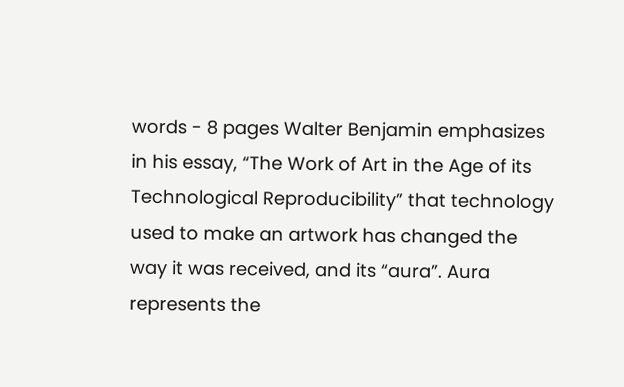words - 8 pages Walter Benjamin emphasizes in his essay, “The Work of Art in the Age of its Technological Reproducibility” that technology used to make an artwork has changed the way it was received, and its “aura”. Aura represents the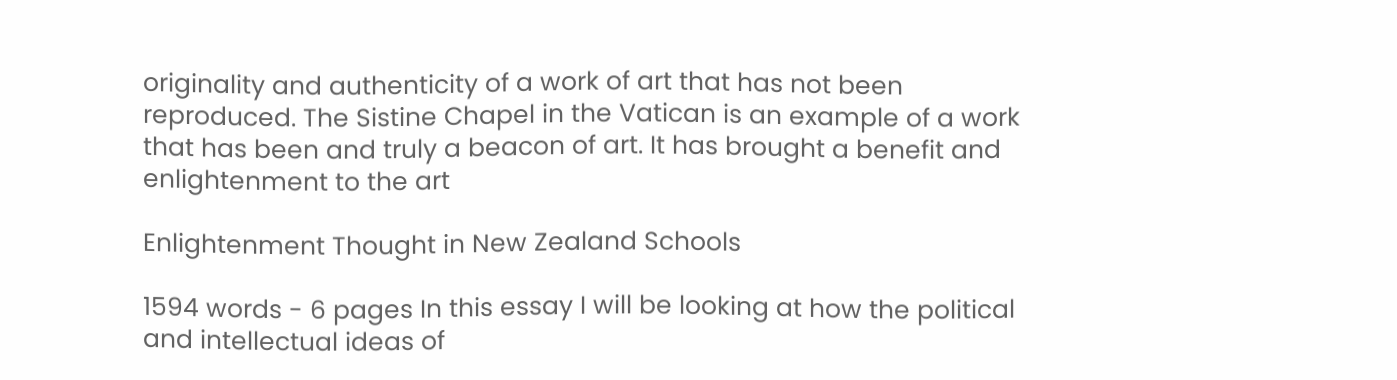originality and authenticity of a work of art that has not been reproduced. The Sistine Chapel in the Vatican is an example of a work that has been and truly a beacon of art. It has brought a benefit and enlightenment to the art

Enlightenment Thought in New Zealand Schools

1594 words - 6 pages In this essay I will be looking at how the political and intellectual ideas of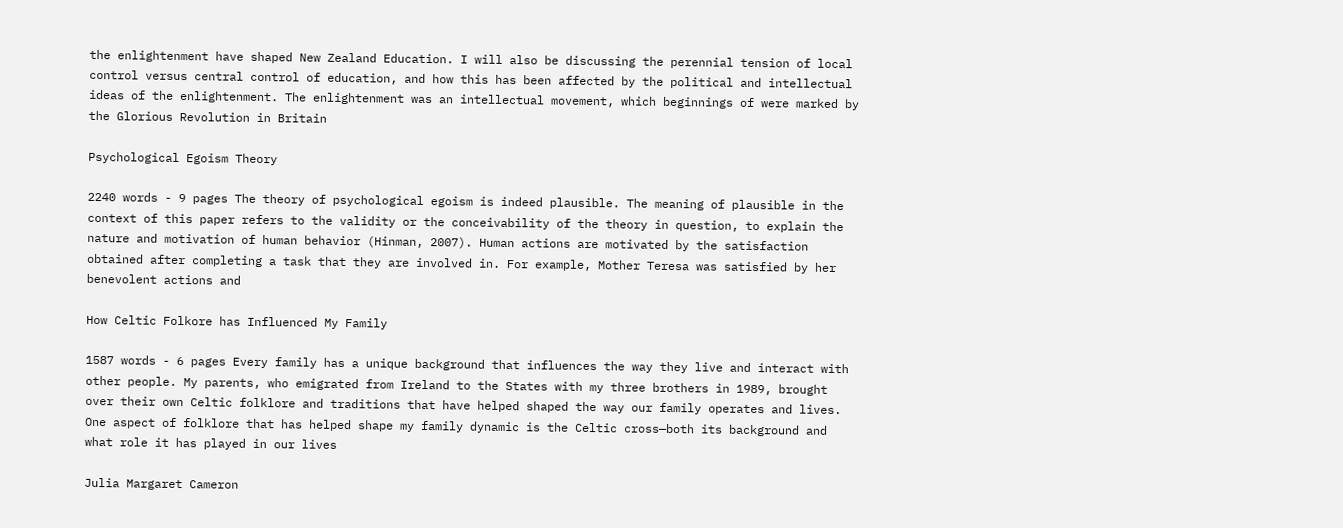the enlightenment have shaped New Zealand Education. I will also be discussing the perennial tension of local control versus central control of education, and how this has been affected by the political and intellectual ideas of the enlightenment. The enlightenment was an intellectual movement, which beginnings of were marked by the Glorious Revolution in Britain

Psychological Egoism Theory

2240 words - 9 pages The theory of psychological egoism is indeed plausible. The meaning of plausible in the context of this paper refers to the validity or the conceivability of the theory in question, to explain the nature and motivation of human behavior (Hinman, 2007). Human actions are motivated by the satisfaction obtained after completing a task that they are involved in. For example, Mother Teresa was satisfied by her benevolent actions and

How Celtic Folkore has Influenced My Family

1587 words - 6 pages Every family has a unique background that influences the way they live and interact with other people. My parents, who emigrated from Ireland to the States with my three brothers in 1989, brought over their own Celtic folklore and traditions that have helped shaped the way our family operates and lives. One aspect of folklore that has helped shape my family dynamic is the Celtic cross—both its background and what role it has played in our lives

Julia Margaret Cameron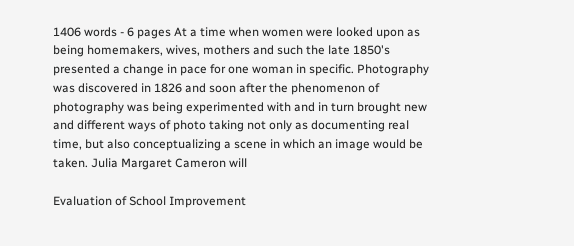1406 words - 6 pages At a time when women were looked upon as being homemakers, wives, mothers and such the late 1850's presented a change in pace for one woman in specific. Photography was discovered in 1826 and soon after the phenomenon of photography was being experimented with and in turn brought new and different ways of photo taking not only as documenting real time, but also conceptualizing a scene in which an image would be taken. Julia Margaret Cameron will

Evaluation of School Improvement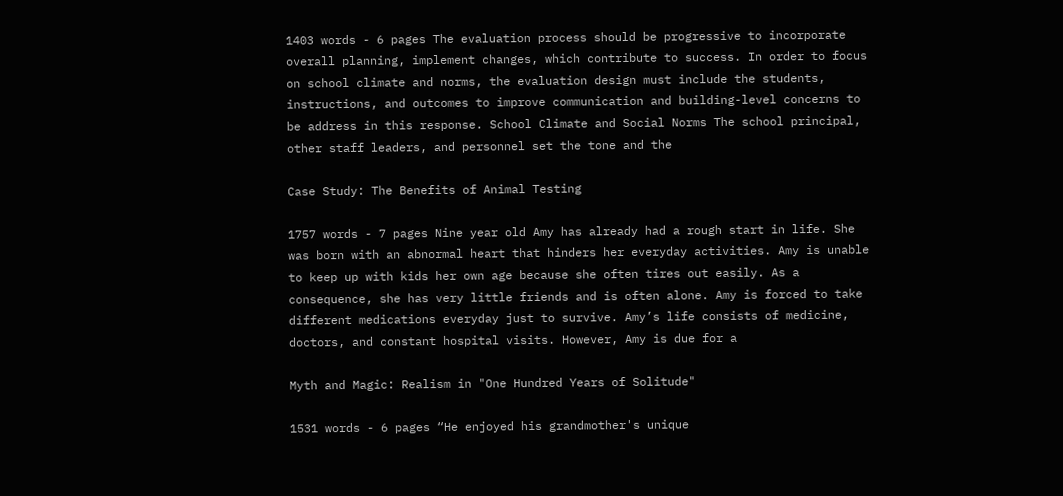1403 words - 6 pages The evaluation process should be progressive to incorporate overall planning, implement changes, which contribute to success. In order to focus on school climate and norms, the evaluation design must include the students, instructions, and outcomes to improve communication and building-level concerns to be address in this response. School Climate and Social Norms The school principal, other staff leaders, and personnel set the tone and the

Case Study: The Benefits of Animal Testing

1757 words - 7 pages Nine year old Amy has already had a rough start in life. She was born with an abnormal heart that hinders her everyday activities. Amy is unable to keep up with kids her own age because she often tires out easily. As a consequence, she has very little friends and is often alone. Amy is forced to take different medications everyday just to survive. Amy’s life consists of medicine, doctors, and constant hospital visits. However, Amy is due for a

Myth and Magic: Realism in "One Hundred Years of Solitude"

1531 words - 6 pages “He enjoyed his grandmother's unique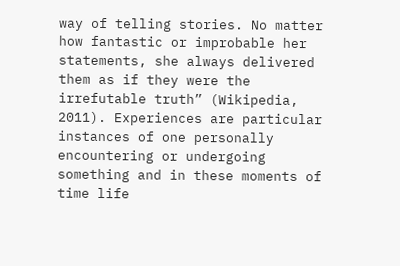way of telling stories. No matter how fantastic or improbable her statements, she always delivered them as if they were the irrefutable truth” (Wikipedia, 2011). Experiences are particular instances of one personally encountering or undergoing something and in these moments of time life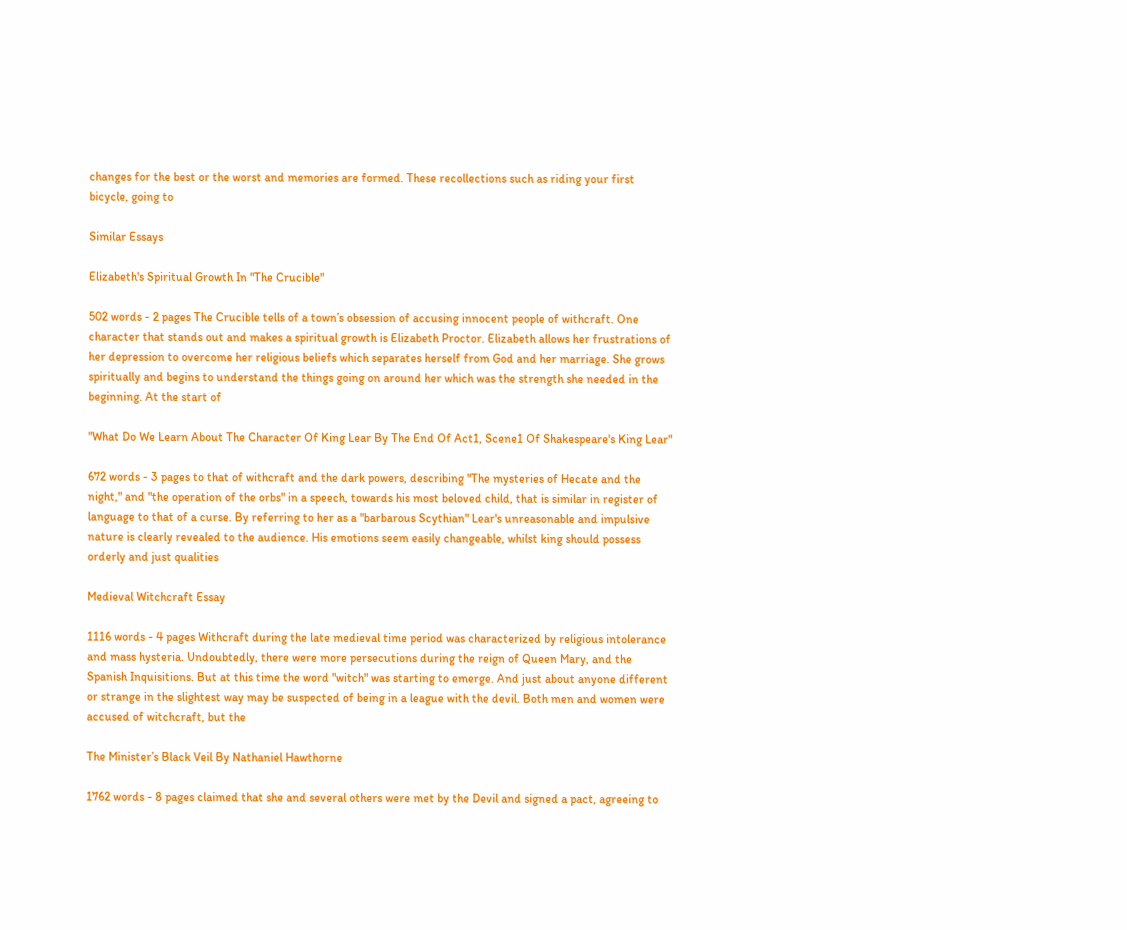changes for the best or the worst and memories are formed. These recollections such as riding your first bicycle, going to

Similar Essays

Elizabeth's Spiritual Growth In "The Crucible"

502 words - 2 pages The Crucible tells of a town’s obsession of accusing innocent people of withcraft. One character that stands out and makes a spiritual growth is Elizabeth Proctor. Elizabeth allows her frustrations of her depression to overcome her religious beliefs which separates herself from God and her marriage. She grows spiritually and begins to understand the things going on around her which was the strength she needed in the beginning. At the start of

"What Do We Learn About The Character Of King Lear By The End Of Act1, Scene1 Of Shakespeare's King Lear"

672 words - 3 pages to that of withcraft and the dark powers, describing "The mysteries of Hecate and the night," and "the operation of the orbs" in a speech, towards his most beloved child, that is similar in register of language to that of a curse. By referring to her as a "barbarous Scythian" Lear's unreasonable and impulsive nature is clearly revealed to the audience. His emotions seem easily changeable, whilst king should possess orderly and just qualities

Medieval Witchcraft Essay

1116 words - 4 pages Withcraft during the late medieval time period was characterized by religious intolerance and mass hysteria. Undoubtedly, there were more persecutions during the reign of Queen Mary, and the Spanish Inquisitions. But at this time the word "witch" was starting to emerge. And just about anyone different or strange in the slightest way may be suspected of being in a league with the devil. Both men and women were accused of witchcraft, but the

The Minister’s Black Veil By Nathaniel Hawthorne

1762 words - 8 pages claimed that she and several others were met by the Devil and signed a pact, agreeing to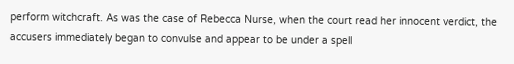perform witchcraft. As was the case of Rebecca Nurse, when the court read her innocent verdict, the accusers immediately began to convulse and appear to be under a spell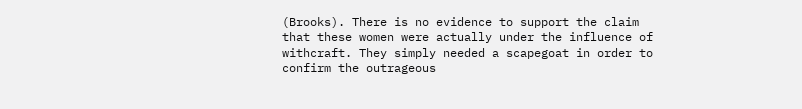(Brooks). There is no evidence to support the claim that these women were actually under the influence of withcraft. They simply needed a scapegoat in order to confirm the outrageous